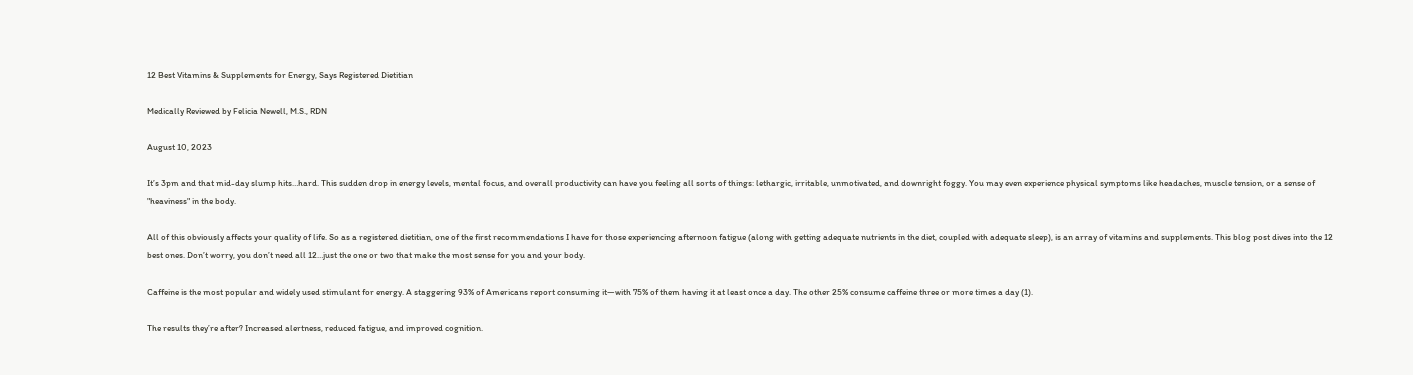12 Best Vitamins & Supplements for Energy, Says Registered Dietitian

Medically Reviewed by Felicia Newell, M.S., RDN

August 10, 2023

It’s 3pm and that mid-day slump hits…hard. This sudden drop in energy levels, mental focus, and overall productivity can have you feeling all sorts of things: lethargic, irritable, unmotivated, and downright foggy. You may even experience physical symptoms like headaches, muscle tension, or a sense of "heaviness" in the body.

All of this obviously affects your quality of life. So as a registered dietitian, one of the first recommendations I have for those experiencing afternoon fatigue (along with getting adequate nutrients in the diet, coupled with adequate sleep), is an array of vitamins and supplements. This blog post dives into the 12 best ones. Don’t worry, you don’t need all 12…just the one or two that make the most sense for you and your body.

Caffeine is the most popular and widely used stimulant for energy. A staggering 93% of Americans report consuming it—with 75% of them having it at least once a day. The other 25% consume caffeine three or more times a day (1).

The results they’re after? Increased alertness, reduced fatigue, and improved cognition.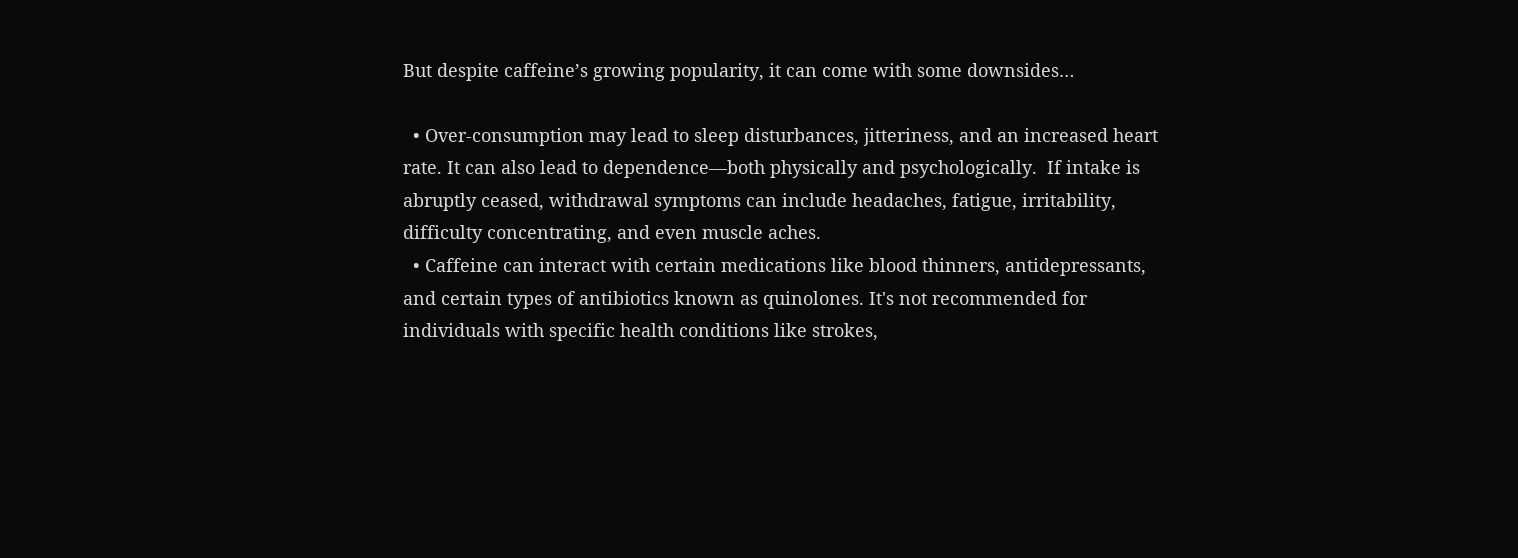But despite caffeine’s growing popularity, it can come with some downsides…

  • Over-consumption may lead to sleep disturbances, jitteriness, and an increased heart rate. It can also lead to dependence—both physically and psychologically.  If intake is abruptly ceased, withdrawal symptoms can include headaches, fatigue, irritability, difficulty concentrating, and even muscle aches.
  • Caffeine can interact with certain medications like blood thinners, antidepressants, and certain types of antibiotics known as quinolones. It's not recommended for individuals with specific health conditions like strokes,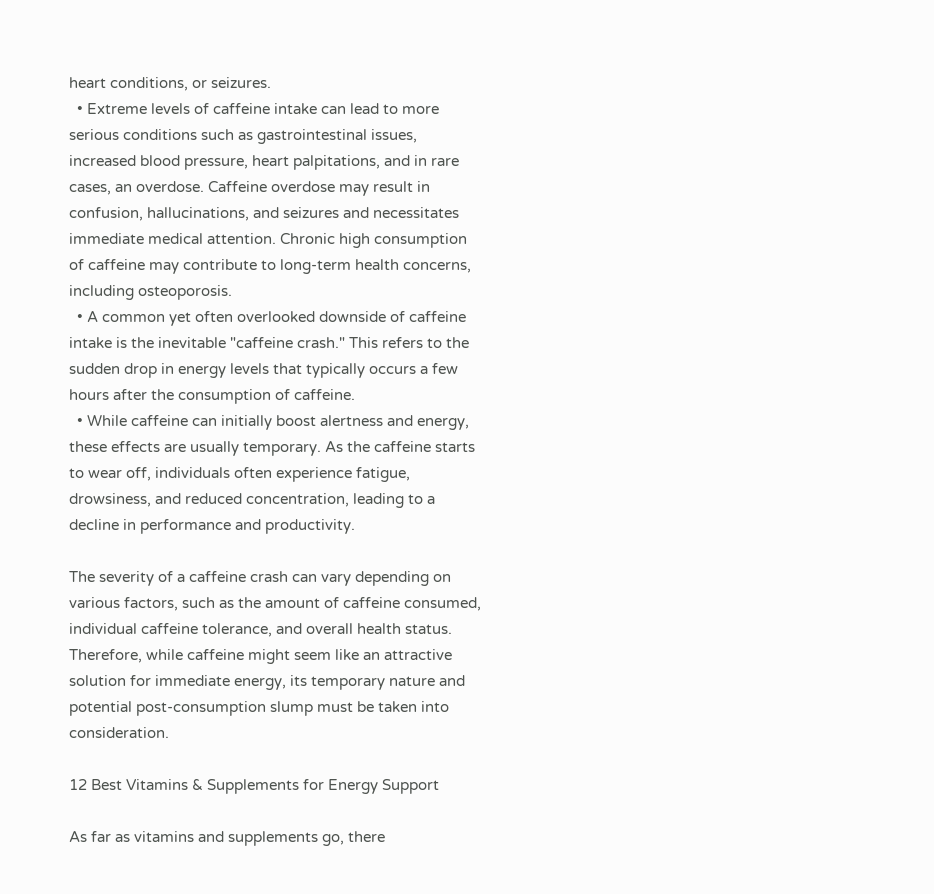heart conditions, or seizures.
  • Extreme levels of caffeine intake can lead to more serious conditions such as gastrointestinal issues, increased blood pressure, heart palpitations, and in rare cases, an overdose. Caffeine overdose may result in confusion, hallucinations, and seizures and necessitates immediate medical attention. Chronic high consumption of caffeine may contribute to long-term health concerns, including osteoporosis.
  • A common yet often overlooked downside of caffeine intake is the inevitable "caffeine crash." This refers to the sudden drop in energy levels that typically occurs a few hours after the consumption of caffeine.
  • While caffeine can initially boost alertness and energy, these effects are usually temporary. As the caffeine starts to wear off, individuals often experience fatigue, drowsiness, and reduced concentration, leading to a decline in performance and productivity.

The severity of a caffeine crash can vary depending on various factors, such as the amount of caffeine consumed, individual caffeine tolerance, and overall health status. Therefore, while caffeine might seem like an attractive solution for immediate energy, its temporary nature and potential post-consumption slump must be taken into consideration.

12 Best Vitamins & Supplements for Energy Support

As far as vitamins and supplements go, there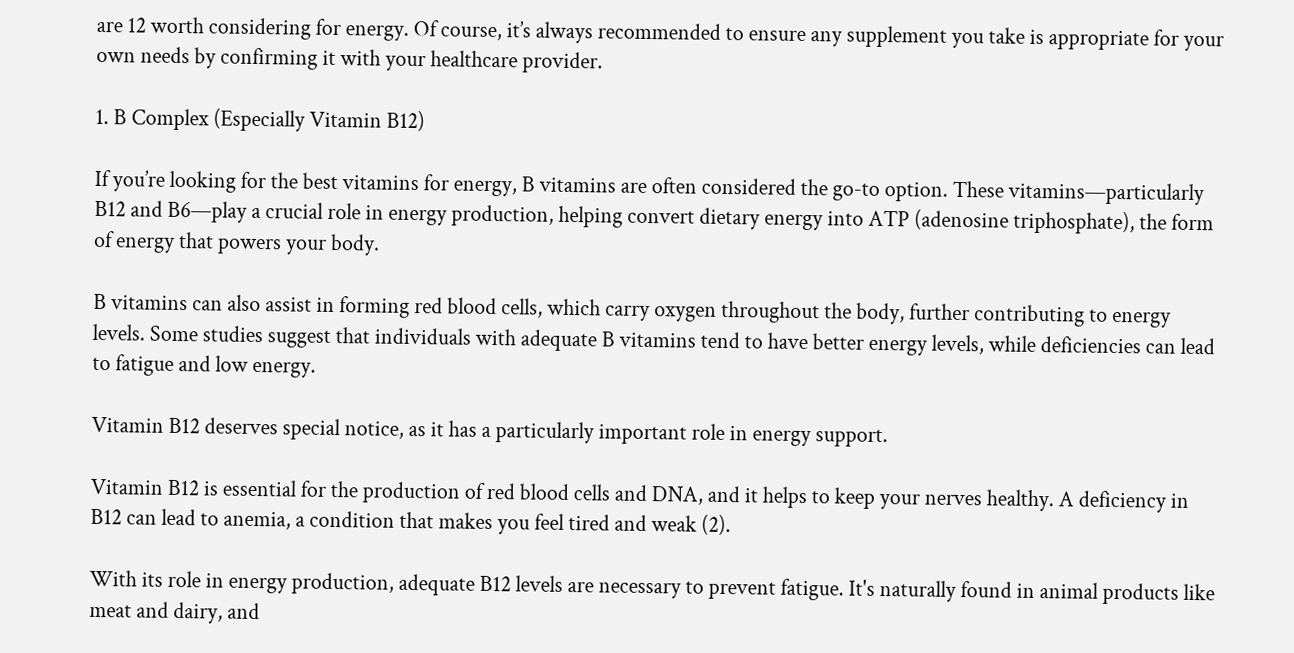are 12 worth considering for energy. Of course, it’s always recommended to ensure any supplement you take is appropriate for your own needs by confirming it with your healthcare provider.

1. B Complex (Especially Vitamin B12)

If you’re looking for the best vitamins for energy, B vitamins are often considered the go-to option. These vitamins—particularly B12 and B6—play a crucial role in energy production, helping convert dietary energy into ATP (adenosine triphosphate), the form of energy that powers your body.

B vitamins can also assist in forming red blood cells, which carry oxygen throughout the body, further contributing to energy levels. Some studies suggest that individuals with adequate B vitamins tend to have better energy levels, while deficiencies can lead to fatigue and low energy.

Vitamin B12 deserves special notice, as it has a particularly important role in energy support.

Vitamin B12 is essential for the production of red blood cells and DNA, and it helps to keep your nerves healthy. A deficiency in B12 can lead to anemia, a condition that makes you feel tired and weak (2).

With its role in energy production, adequate B12 levels are necessary to prevent fatigue. It's naturally found in animal products like meat and dairy, and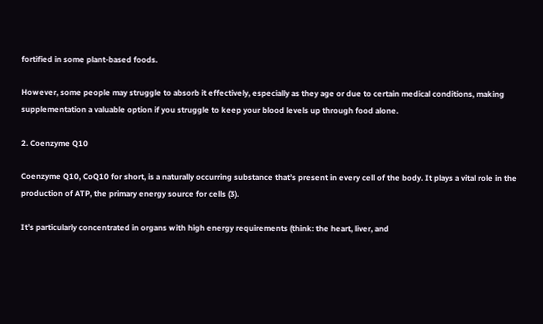fortified in some plant-based foods.

However, some people may struggle to absorb it effectively, especially as they age or due to certain medical conditions, making supplementation a valuable option if you struggle to keep your blood levels up through food alone.

2. Coenzyme Q10

Coenzyme Q10, CoQ10 for short, is a naturally occurring substance that’s present in every cell of the body. It plays a vital role in the production of ATP, the primary energy source for cells (3).

It’s particularly concentrated in organs with high energy requirements (think: the heart, liver, and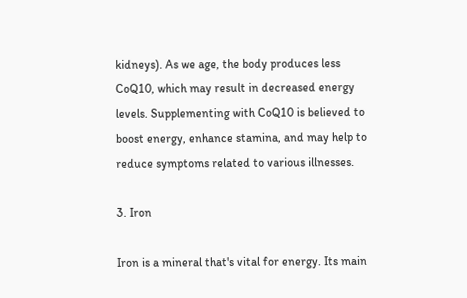kidneys). As we age, the body produces less CoQ10, which may result in decreased energy levels. Supplementing with CoQ10 is believed to boost energy, enhance stamina, and may help to reduce symptoms related to various illnesses.

3. Iron

Iron is a mineral that's vital for energy. Its main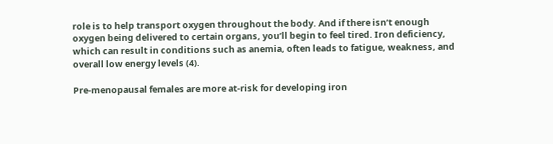role is to help transport oxygen throughout the body. And if there isn’t enough oxygen being delivered to certain organs, you’ll begin to feel tired. Iron deficiency, which can result in conditions such as anemia, often leads to fatigue, weakness, and overall low energy levels (4).

Pre-menopausal females are more at-risk for developing iron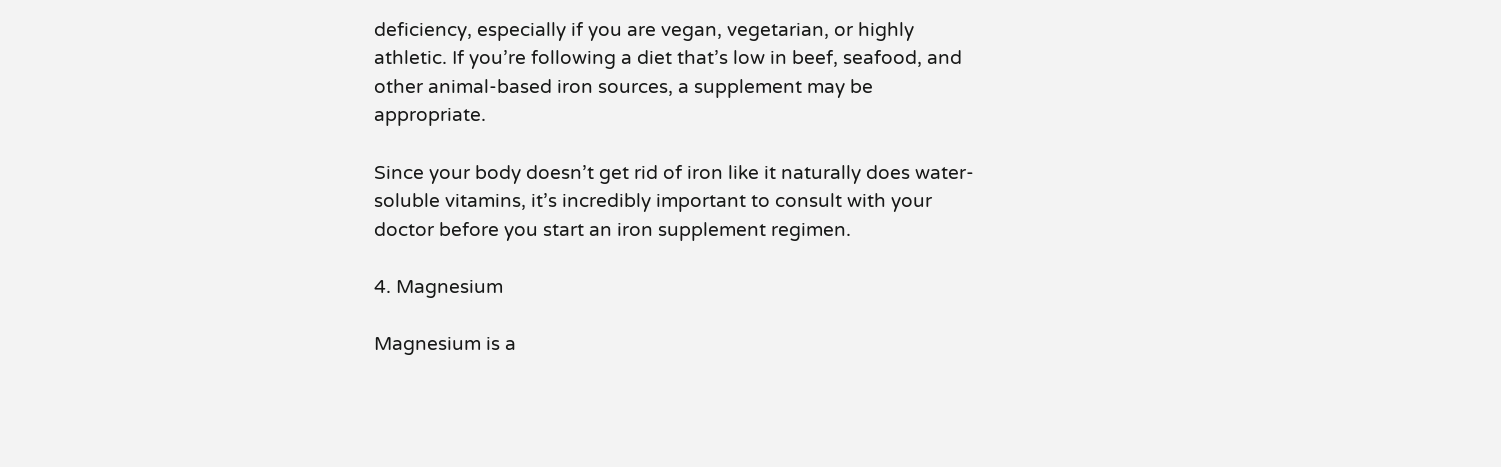deficiency, especially if you are vegan, vegetarian, or highly athletic. If you’re following a diet that’s low in beef, seafood, and other animal-based iron sources, a supplement may be appropriate.

Since your body doesn’t get rid of iron like it naturally does water-soluble vitamins, it’s incredibly important to consult with your doctor before you start an iron supplement regimen.

4. Magnesium

Magnesium is a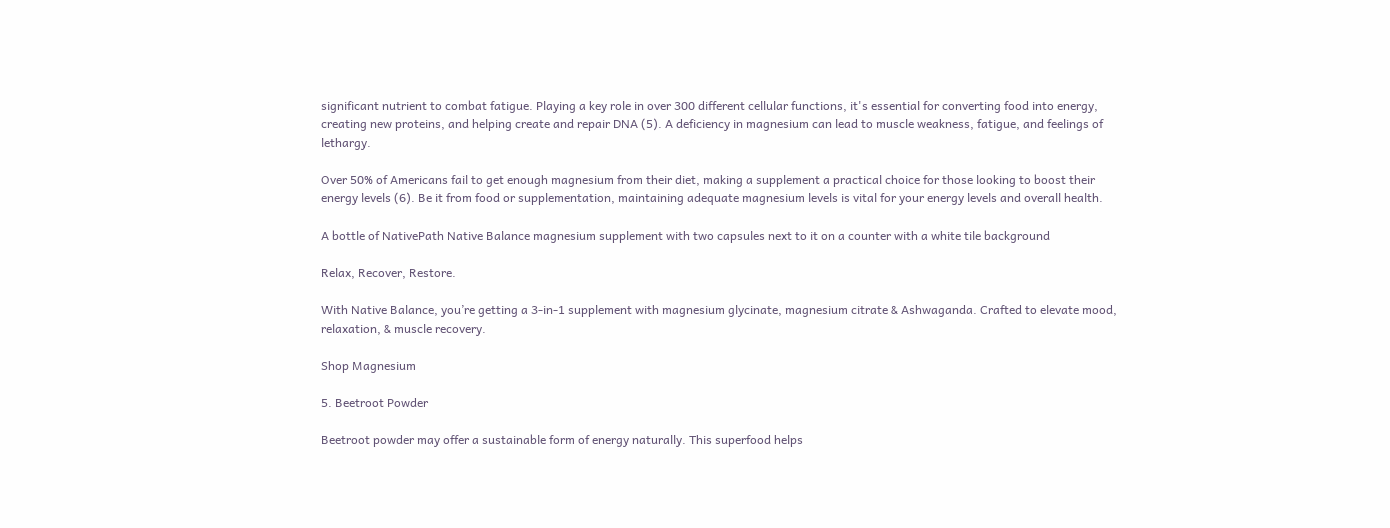significant nutrient to combat fatigue. Playing a key role in over 300 different cellular functions, it's essential for converting food into energy, creating new proteins, and helping create and repair DNA (5). A deficiency in magnesium can lead to muscle weakness, fatigue, and feelings of lethargy.

Over 50% of Americans fail to get enough magnesium from their diet, making a supplement a practical choice for those looking to boost their energy levels (6). Be it from food or supplementation, maintaining adequate magnesium levels is vital for your energy levels and overall health.

A bottle of NativePath Native Balance magnesium supplement with two capsules next to it on a counter with a white tile background

Relax, Recover, Restore.

With Native Balance, you’re getting a 3-in-1 supplement with magnesium glycinate, magnesium citrate & Ashwaganda. Crafted to elevate mood, relaxation, & muscle recovery.

Shop Magnesium

5. Beetroot Powder

Beetroot powder may offer a sustainable form of energy naturally. This superfood helps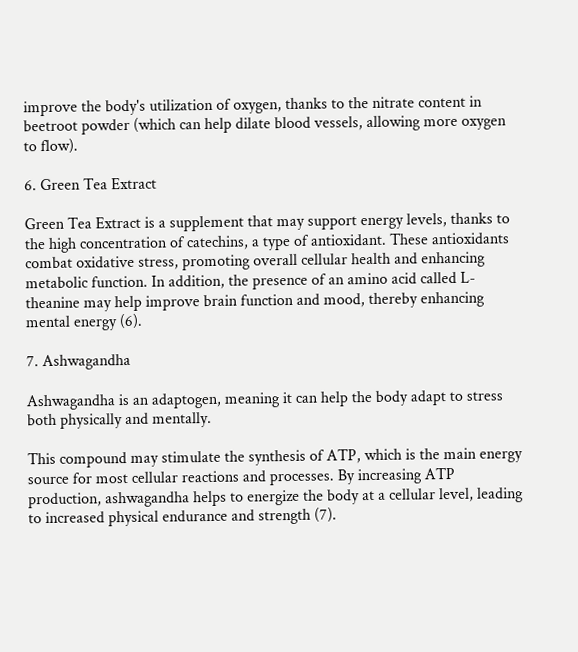improve the body's utilization of oxygen, thanks to the nitrate content in beetroot powder (which can help dilate blood vessels, allowing more oxygen to flow).

6. Green Tea Extract

Green Tea Extract is a supplement that may support energy levels, thanks to the high concentration of catechins, a type of antioxidant. These antioxidants combat oxidative stress, promoting overall cellular health and enhancing metabolic function. In addition, the presence of an amino acid called L-theanine may help improve brain function and mood, thereby enhancing mental energy (6).

7. Ashwagandha

Ashwagandha is an adaptogen, meaning it can help the body adapt to stress both physically and mentally.

This compound may stimulate the synthesis of ATP, which is the main energy source for most cellular reactions and processes. By increasing ATP production, ashwagandha helps to energize the body at a cellular level, leading to increased physical endurance and strength (7).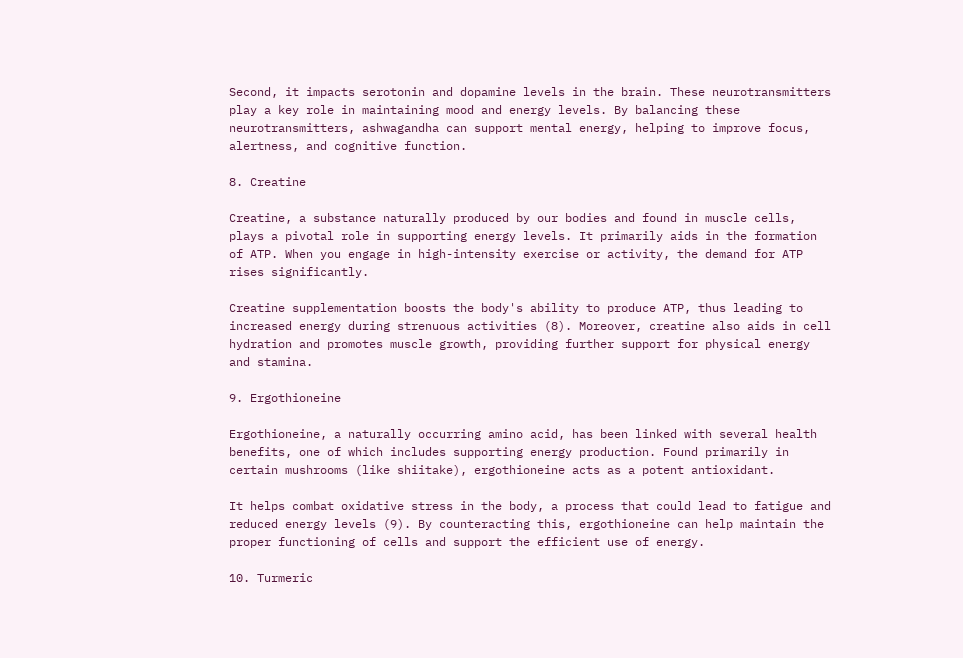Second, it impacts serotonin and dopamine levels in the brain. These neurotransmitters play a key role in maintaining mood and energy levels. By balancing these neurotransmitters, ashwagandha can support mental energy, helping to improve focus, alertness, and cognitive function.

8. Creatine

Creatine, a substance naturally produced by our bodies and found in muscle cells, plays a pivotal role in supporting energy levels. It primarily aids in the formation of ATP. When you engage in high-intensity exercise or activity, the demand for ATP rises significantly.

Creatine supplementation boosts the body's ability to produce ATP, thus leading to increased energy during strenuous activities (8). Moreover, creatine also aids in cell hydration and promotes muscle growth, providing further support for physical energy and stamina.

9. Ergothioneine

Ergothioneine, a naturally occurring amino acid, has been linked with several health benefits, one of which includes supporting energy production. Found primarily in certain mushrooms (like shiitake), ergothioneine acts as a potent antioxidant.

It helps combat oxidative stress in the body, a process that could lead to fatigue and reduced energy levels (9). By counteracting this, ergothioneine can help maintain the proper functioning of cells and support the efficient use of energy.

10. Turmeric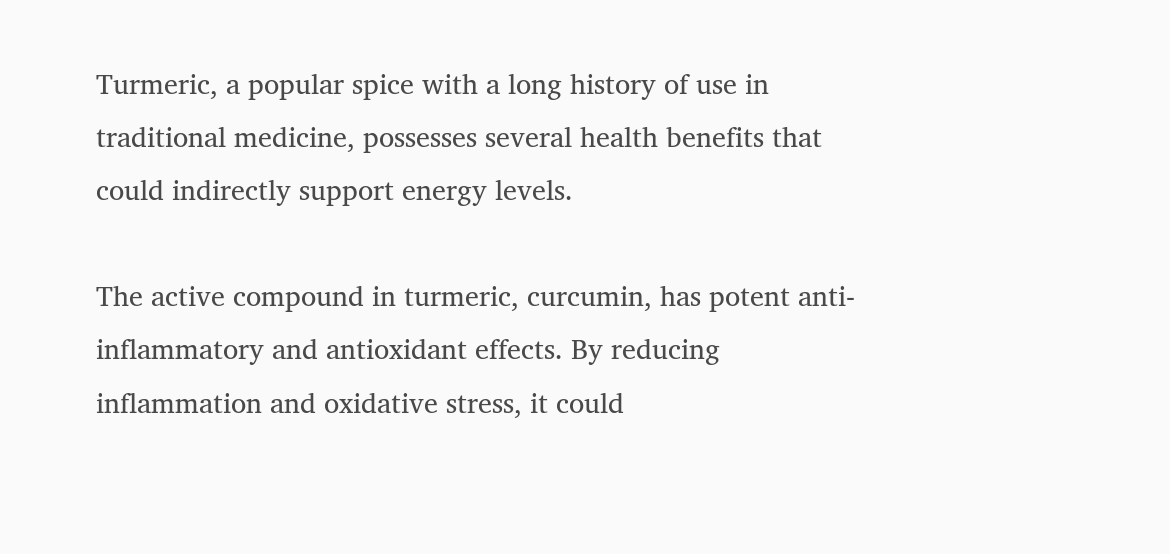Turmeric, a popular spice with a long history of use in traditional medicine, possesses several health benefits that could indirectly support energy levels.

The active compound in turmeric, curcumin, has potent anti-inflammatory and antioxidant effects. By reducing inflammation and oxidative stress, it could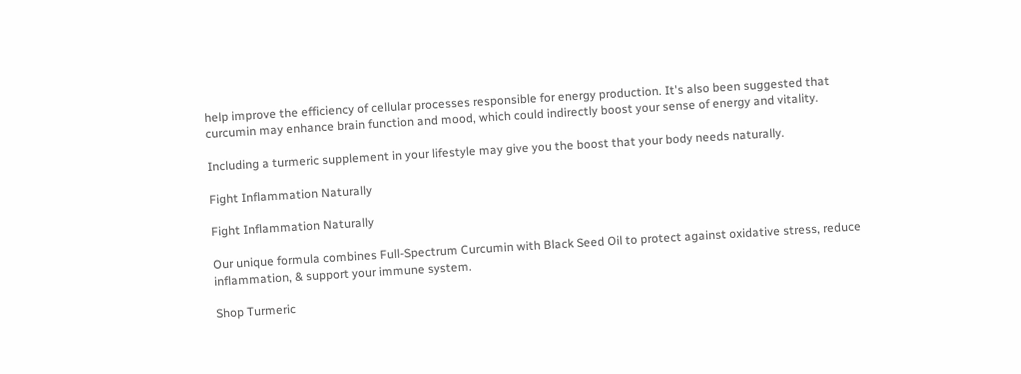help improve the efficiency of cellular processes responsible for energy production. It's also been suggested that curcumin may enhance brain function and mood, which could indirectly boost your sense of energy and vitality.

Including a turmeric supplement in your lifestyle may give you the boost that your body needs naturally.

Fight Inflammation Naturally

Fight Inflammation Naturally

Our unique formula combines Full-Spectrum Curcumin with Black Seed Oil to protect against oxidative stress, reduce inflammation, & support your immune system.

Shop Turmeric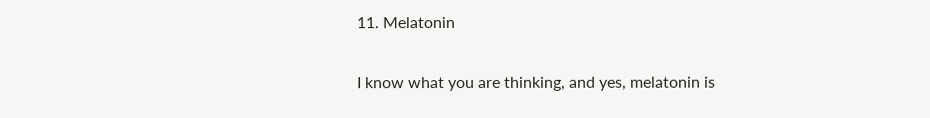11. Melatonin

I know what you are thinking, and yes, melatonin is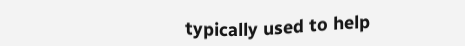typically used to help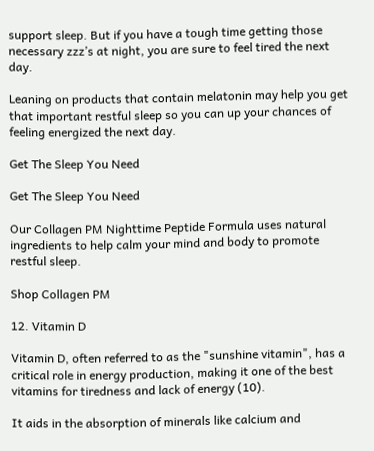support sleep. But if you have a tough time getting those necessary zzz’s at night, you are sure to feel tired the next day.

Leaning on products that contain melatonin may help you get that important restful sleep so you can up your chances of feeling energized the next day.

Get The Sleep You Need

Get The Sleep You Need

Our Collagen PM Nighttime Peptide Formula uses natural ingredients to help calm your mind and body to promote restful sleep.

Shop Collagen PM

12. Vitamin D

Vitamin D, often referred to as the "sunshine vitamin", has a critical role in energy production, making it one of the best vitamins for tiredness and lack of energy (10).

It aids in the absorption of minerals like calcium and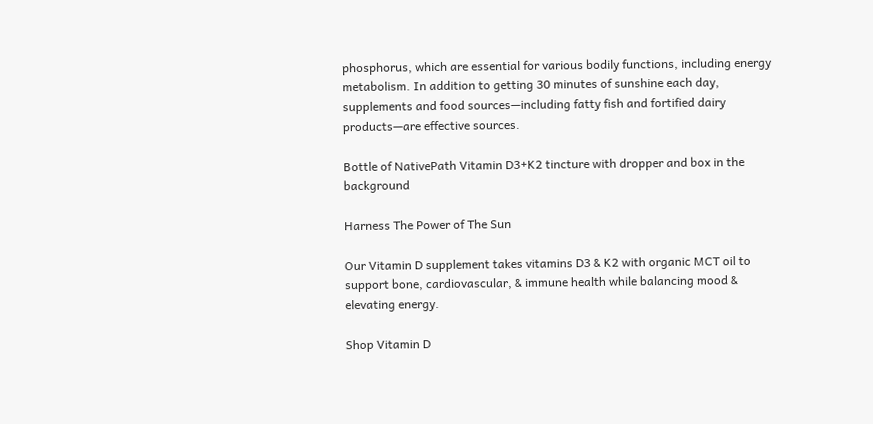phosphorus, which are essential for various bodily functions, including energy metabolism. In addition to getting 30 minutes of sunshine each day, supplements and food sources—including fatty fish and fortified dairy products—are effective sources.

Bottle of NativePath Vitamin D3+K2 tincture with dropper and box in the background

Harness The Power of The Sun

Our Vitamin D supplement takes vitamins D3 & K2 with organic MCT oil to support bone, cardiovascular, & immune health while balancing mood & elevating energy.

Shop Vitamin D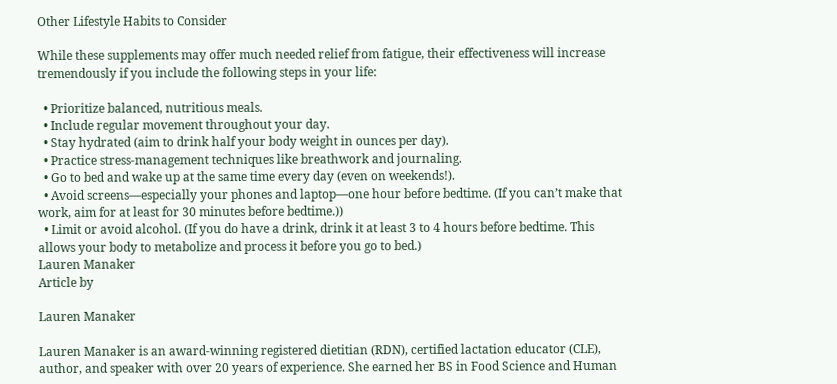Other Lifestyle Habits to Consider

While these supplements may offer much needed relief from fatigue, their effectiveness will increase tremendously if you include the following steps in your life:

  • Prioritize balanced, nutritious meals.
  • Include regular movement throughout your day.
  • Stay hydrated (aim to drink half your body weight in ounces per day).
  • Practice stress-management techniques like breathwork and journaling.
  • Go to bed and wake up at the same time every day (even on weekends!).
  • Avoid screens—especially your phones and laptop—one hour before bedtime. (If you can’t make that work, aim for at least for 30 minutes before bedtime.))
  • Limit or avoid alcohol. (If you do have a drink, drink it at least 3 to 4 hours before bedtime. This allows your body to metabolize and process it before you go to bed.)
Lauren Manaker
Article by

Lauren Manaker

Lauren Manaker is an award-winning registered dietitian (RDN), certified lactation educator (CLE), author, and speaker with over 20 years of experience. She earned her BS in Food Science and Human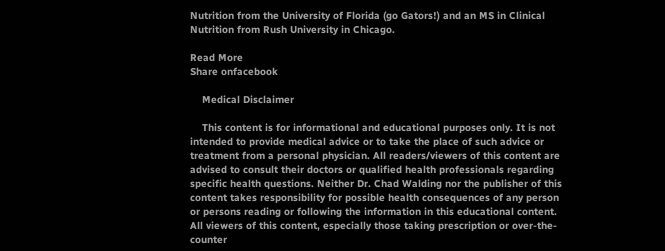Nutrition from the University of Florida (go Gators!) and an MS in Clinical Nutrition from Rush University in Chicago.

Read More
Share onfacebook

    Medical Disclaimer

    This content is for informational and educational purposes only. It is not intended to provide medical advice or to take the place of such advice or treatment from a personal physician. All readers/viewers of this content are advised to consult their doctors or qualified health professionals regarding specific health questions. Neither Dr. Chad Walding nor the publisher of this content takes responsibility for possible health consequences of any person or persons reading or following the information in this educational content. All viewers of this content, especially those taking prescription or over-the-counter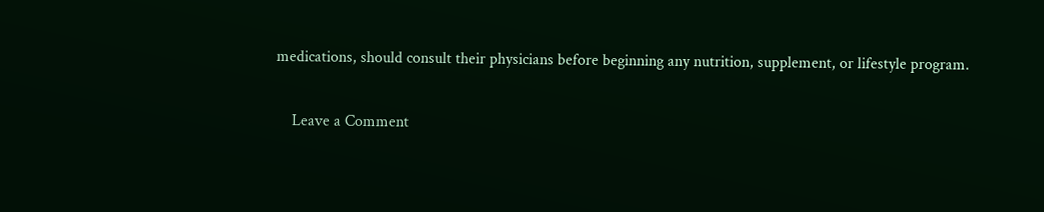medications, should consult their physicians before beginning any nutrition, supplement, or lifestyle program.

    Leave a Comment